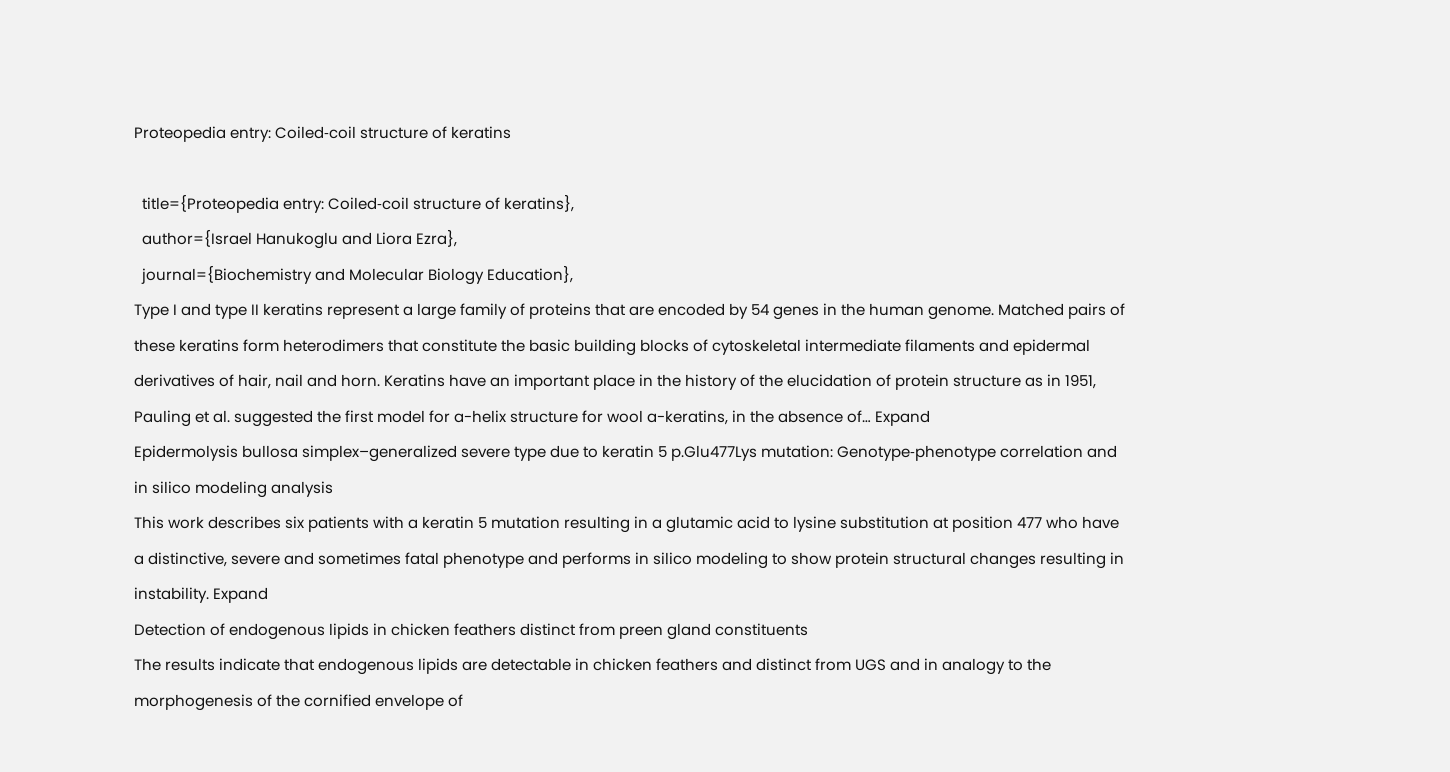Proteopedia entry: Coiled‐coil structure of keratins

  title={Proteopedia entry: Coiled‐coil structure of keratins},
  author={Israel Hanukoglu and Liora Ezra},
  journal={Biochemistry and Molecular Biology Education},
Type I and type II keratins represent a large family of proteins that are encoded by 54 genes in the human genome. Matched pairs of these keratins form heterodimers that constitute the basic building blocks of cytoskeletal intermediate filaments and epidermal derivatives of hair, nail and horn. Keratins have an important place in the history of the elucidation of protein structure as in 1951, Pauling et al. suggested the first model for a-helix structure for wool a-keratins, in the absence of… Expand
Epidermolysis bullosa simplex–generalized severe type due to keratin 5 p.Glu477Lys mutation: Genotype‐phenotype correlation and in silico modeling analysis
This work describes six patients with a keratin 5 mutation resulting in a glutamic acid to lysine substitution at position 477 who have a distinctive, severe and sometimes fatal phenotype and performs in silico modeling to show protein structural changes resulting in instability. Expand
Detection of endogenous lipids in chicken feathers distinct from preen gland constituents
The results indicate that endogenous lipids are detectable in chicken feathers and distinct from UGS and in analogy to the morphogenesis of the cornified envelope of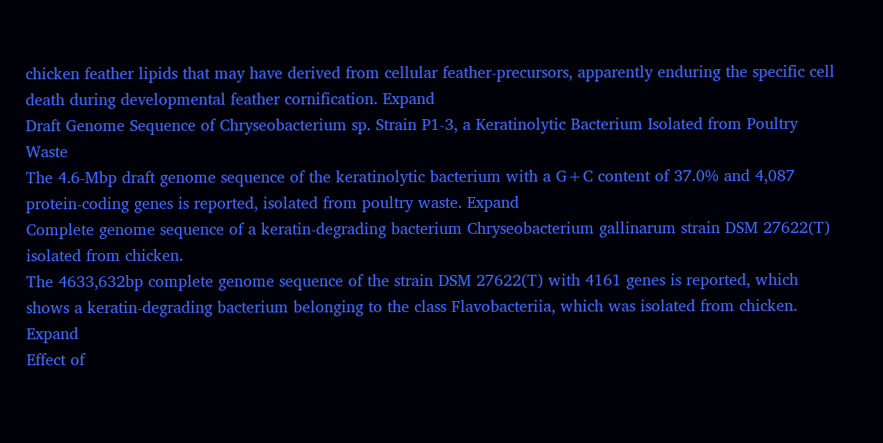chicken feather lipids that may have derived from cellular feather-precursors, apparently enduring the specific cell death during developmental feather cornification. Expand
Draft Genome Sequence of Chryseobacterium sp. Strain P1-3, a Keratinolytic Bacterium Isolated from Poultry Waste
The 4.6-Mbp draft genome sequence of the keratinolytic bacterium with a G+C content of 37.0% and 4,087 protein-coding genes is reported, isolated from poultry waste. Expand
Complete genome sequence of a keratin-degrading bacterium Chryseobacterium gallinarum strain DSM 27622(T) isolated from chicken.
The 4633,632bp complete genome sequence of the strain DSM 27622(T) with 4161 genes is reported, which shows a keratin-degrading bacterium belonging to the class Flavobacteriia, which was isolated from chicken. Expand
Effect of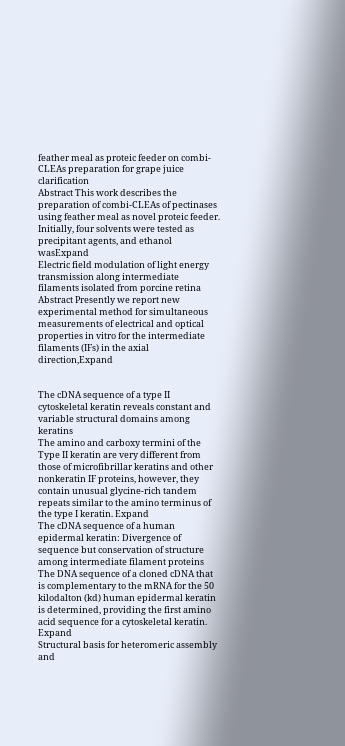feather meal as proteic feeder on combi-CLEAs preparation for grape juice clarification
Abstract This work describes the preparation of combi-CLEAs of pectinases using feather meal as novel proteic feeder. Initially, four solvents were tested as precipitant agents, and ethanol wasExpand
Electric field modulation of light energy transmission along intermediate filaments isolated from porcine retina
Abstract Presently we report new experimental method for simultaneous measurements of electrical and optical properties in vitro for the intermediate filaments (IFs) in the axial direction,Expand


The cDNA sequence of a type II cytoskeletal keratin reveals constant and variable structural domains among keratins
The amino and carboxy termini of the Type II keratin are very different from those of microfibrillar keratins and other nonkeratin IF proteins, however, they contain unusual glycine-rich tandem repeats similar to the amino terminus of the type I keratin. Expand
The cDNA sequence of a human epidermal keratin: Divergence of sequence but conservation of structure among intermediate filament proteins
The DNA sequence of a cloned cDNA that is complementary to the mRNA for the 50 kilodalton (kd) human epidermal keratin is determined, providing the first amino acid sequence for a cytoskeletal keratin. Expand
Structural basis for heteromeric assembly and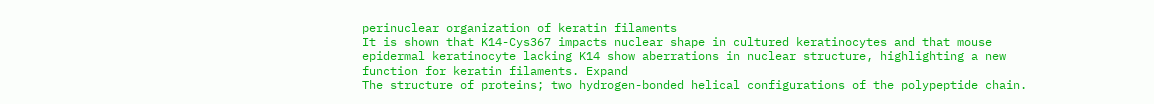perinuclear organization of keratin filaments
It is shown that K14-Cys367 impacts nuclear shape in cultured keratinocytes and that mouse epidermal keratinocyte lacking K14 show aberrations in nuclear structure, highlighting a new function for keratin filaments. Expand
The structure of proteins; two hydrogen-bonded helical configurations of the polypeptide chain.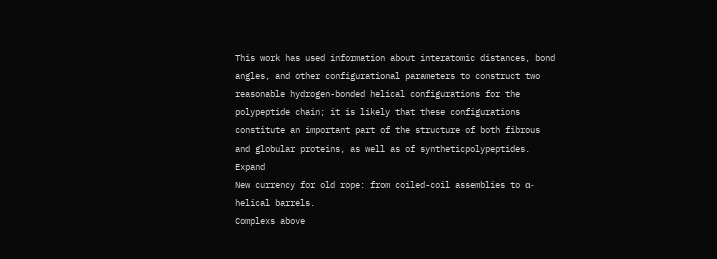This work has used information about interatomic distances, bond angles, and other configurational parameters to construct two reasonable hydrogen-bonded helical configurations for the polypeptide chain; it is likely that these configurations constitute an important part of the structure of both fibrous and globular proteins, as well as of syntheticpolypeptides. Expand
New currency for old rope: from coiled-coil assemblies to α-helical barrels.
Complexs above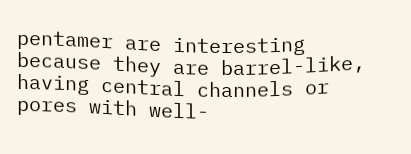pentamer are interesting because they are barrel-like, having central channels or pores with well-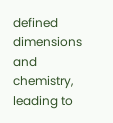defined dimensions and chemistry, leading to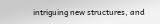intriguing new structures, and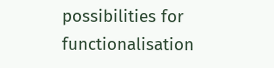possibilities for functionalisation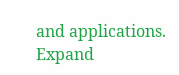and applications. Expand